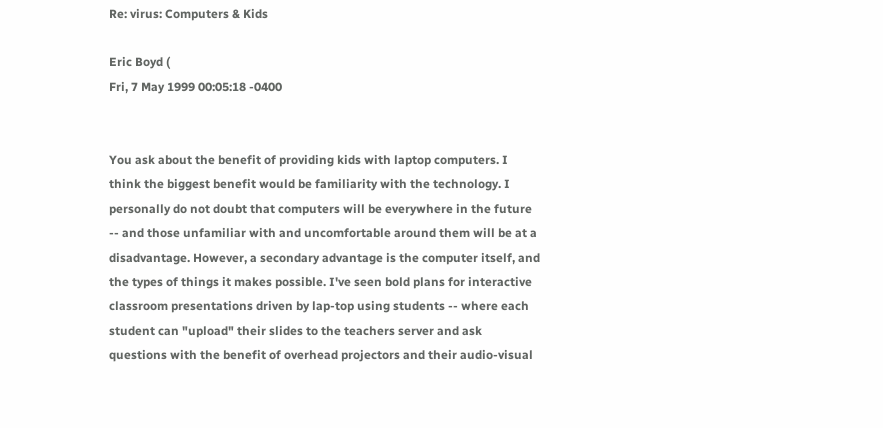Re: virus: Computers & Kids

Eric Boyd (
Fri, 7 May 1999 00:05:18 -0400


You ask about the benefit of providing kids with laptop computers. I think the biggest benefit would be familiarity with the technology. I personally do not doubt that computers will be everywhere in the future -- and those unfamiliar with and uncomfortable around them will be at a disadvantage. However, a secondary advantage is the computer itself, and the types of things it makes possible. I've seen bold plans for interactive classroom presentations driven by lap-top using students -- where each student can "upload" their slides to the teachers server and ask questions with the benefit of overhead projectors and their audio-visual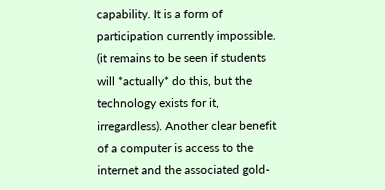capability. It is a form of participation currently impossible. (it remains to be seen if students will *actually* do this, but the technology exists for it, irregardless). Another clear benefit of a computer is access to the internet and the associated gold-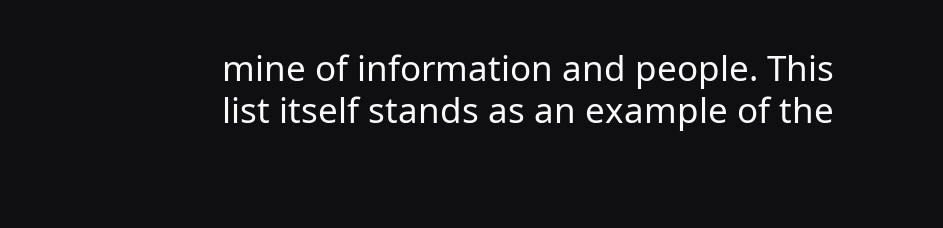mine of information and people. This list itself stands as an example of the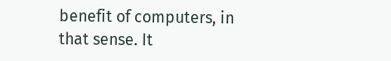benefit of computers, in that sense. It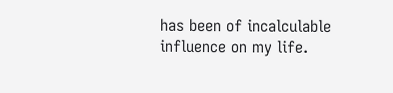has been of incalculable influence on my life.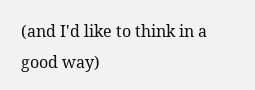(and I'd like to think in a good way)